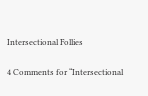Intersectional Follies

4 Comments for “Intersectional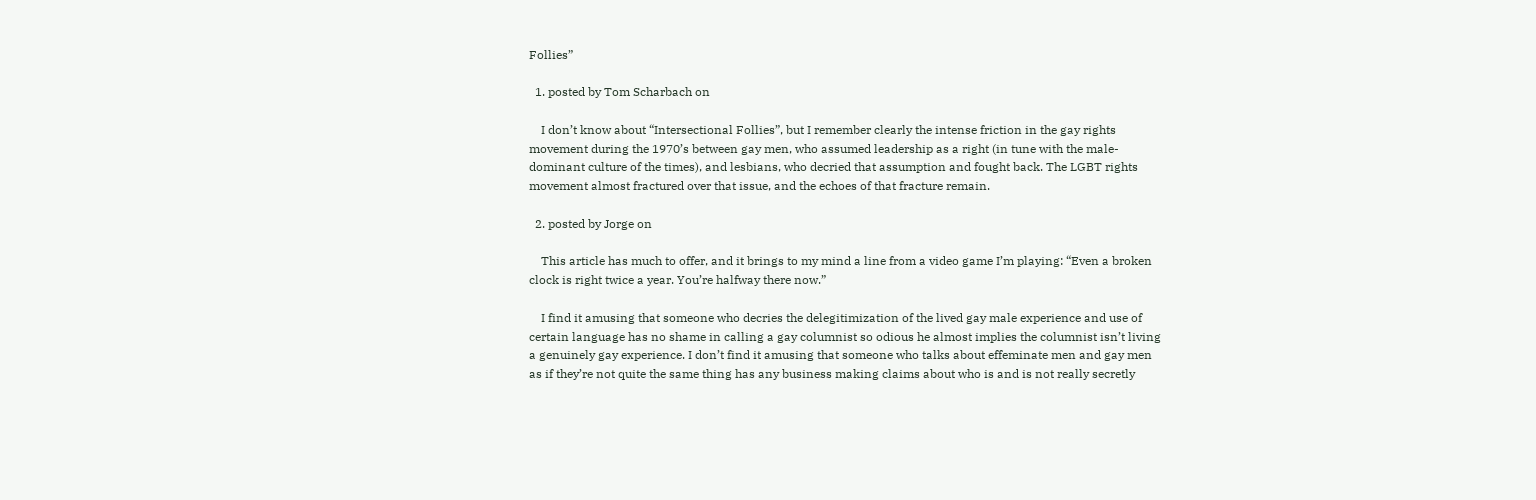Follies”

  1. posted by Tom Scharbach on

    I don’t know about “Intersectional Follies”, but I remember clearly the intense friction in the gay rights movement during the 1970’s between gay men, who assumed leadership as a right (in tune with the male-dominant culture of the times), and lesbians, who decried that assumption and fought back. The LGBT rights movement almost fractured over that issue, and the echoes of that fracture remain.

  2. posted by Jorge on

    This article has much to offer, and it brings to my mind a line from a video game I’m playing: “Even a broken clock is right twice a year. You’re halfway there now.”

    I find it amusing that someone who decries the delegitimization of the lived gay male experience and use of certain language has no shame in calling a gay columnist so odious he almost implies the columnist isn’t living a genuinely gay experience. I don’t find it amusing that someone who talks about effeminate men and gay men as if they’re not quite the same thing has any business making claims about who is and is not really secretly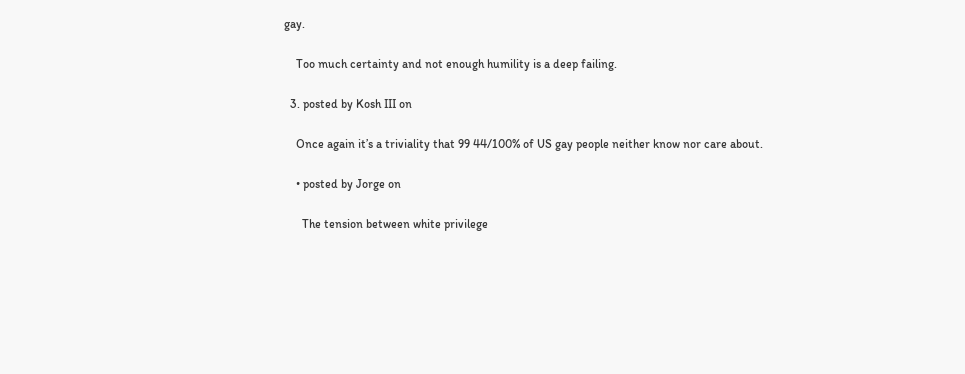gay.

    Too much certainty and not enough humility is a deep failing.

  3. posted by Kosh III on

    Once again it’s a triviality that 99 44/100% of US gay people neither know nor care about.

    • posted by Jorge on

      The tension between white privilege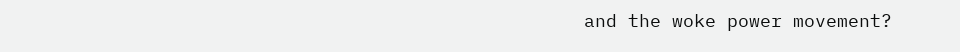and the woke power movement?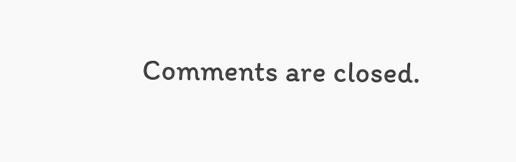Comments are closed.